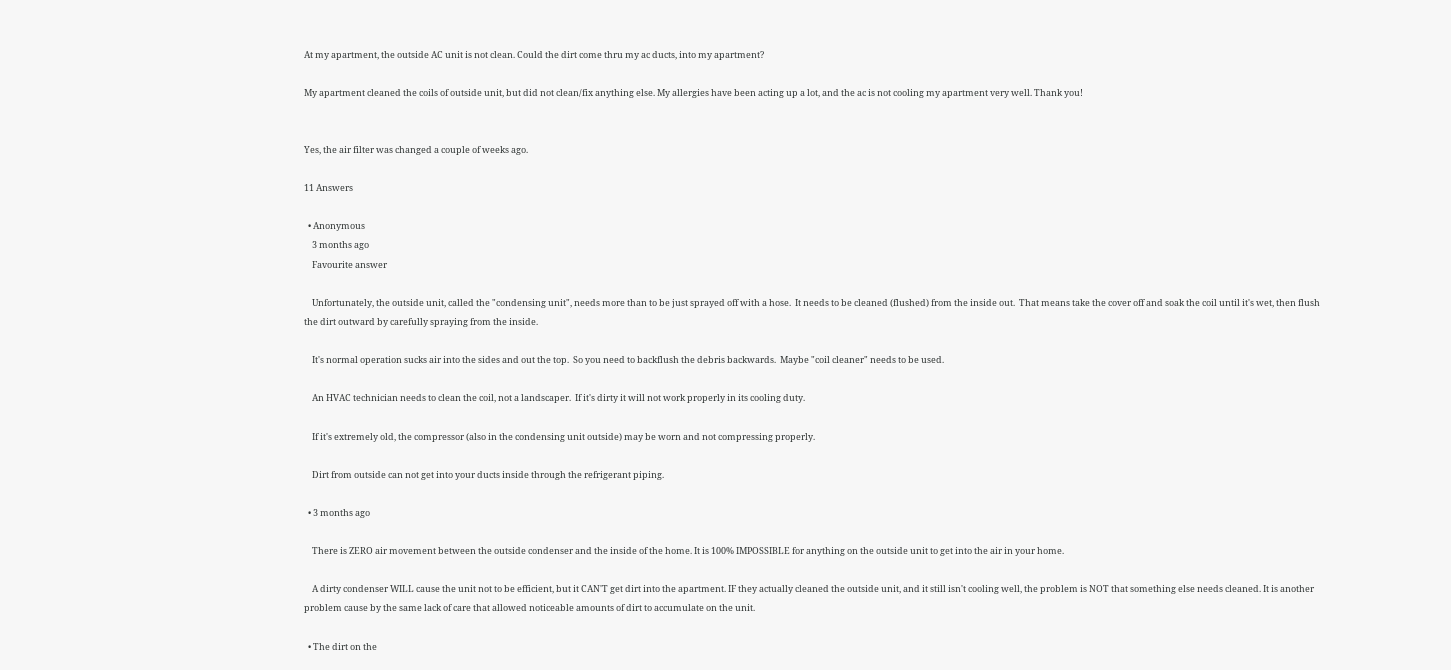At my apartment, the outside AC unit is not clean. Could the dirt come thru my ac ducts, into my apartment?

My apartment cleaned the coils of outside unit, but did not clean/fix anything else. My allergies have been acting up a lot, and the ac is not cooling my apartment very well. Thank you!


Yes, the air filter was changed a couple of weeks ago.

11 Answers

  • Anonymous
    3 months ago
    Favourite answer

    Unfortunately, the outside unit, called the "condensing unit", needs more than to be just sprayed off with a hose.  It needs to be cleaned (flushed) from the inside out.  That means take the cover off and soak the coil until it's wet, then flush the dirt outward by carefully spraying from the inside.

    It's normal operation sucks air into the sides and out the top.  So you need to backflush the debris backwards.  Maybe "coil cleaner" needs to be used.

    An HVAC technician needs to clean the coil, not a landscaper.  If it's dirty it will not work properly in its cooling duty.

    If it's extremely old, the compressor (also in the condensing unit outside) may be worn and not compressing properly.

    Dirt from outside can not get into your ducts inside through the refrigerant piping.

  • 3 months ago

    There is ZERO air movement between the outside condenser and the inside of the home. It is 100% IMPOSSIBLE for anything on the outside unit to get into the air in your home.

    A dirty condenser WILL cause the unit not to be efficient, but it CAN'T get dirt into the apartment. IF they actually cleaned the outside unit, and it still isn't cooling well, the problem is NOT that something else needs cleaned. It is another problem cause by the same lack of care that allowed noticeable amounts of dirt to accumulate on the unit.

  • The dirt on the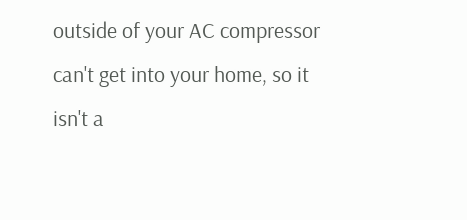outside of your AC compressor can't get into your home, so it isn't a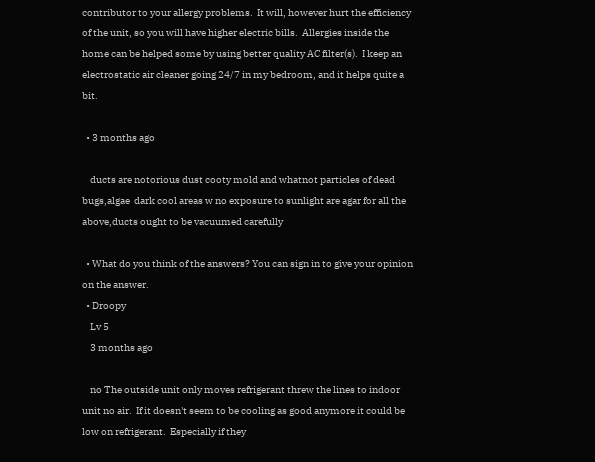contributor to your allergy problems.  It will, however hurt the efficiency of the unit, so you will have higher electric bills.  Allergies inside the home can be helped some by using better quality AC filter(s).  I keep an electrostatic air cleaner going 24/7 in my bedroom, and it helps quite a bit.

  • 3 months ago

    ducts are notorious dust cooty mold and whatnot particles of dead bugs,algae  dark cool areas w no exposure to sunlight are agar for all the above,ducts ought to be vacuumed carefully

  • What do you think of the answers? You can sign in to give your opinion on the answer.
  • Droopy
    Lv 5
    3 months ago

    no The outside unit only moves refrigerant threw the lines to indoor unit no air.  If it doesn't seem to be cooling as good anymore it could be low on refrigerant.  Especially if they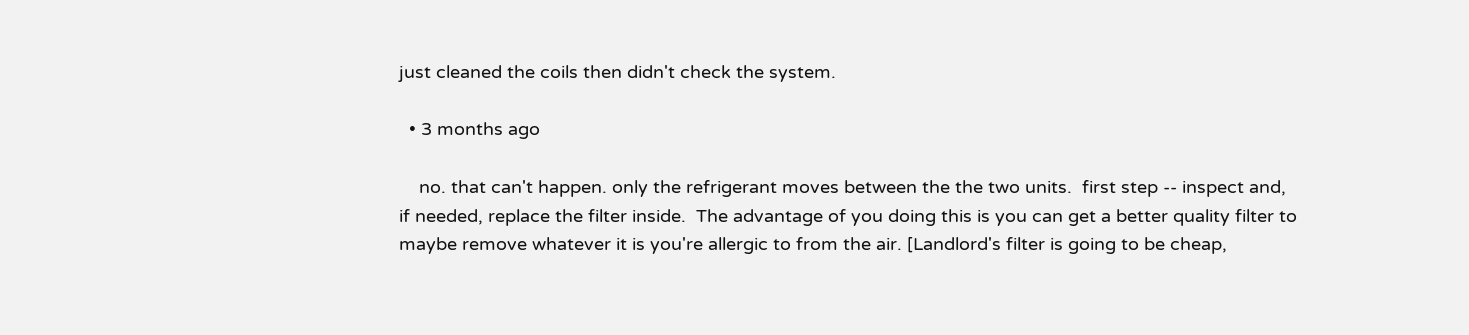just cleaned the coils then didn't check the system.

  • 3 months ago

    no. that can't happen. only the refrigerant moves between the the two units.  first step -- inspect and, if needed, replace the filter inside.  The advantage of you doing this is you can get a better quality filter to maybe remove whatever it is you're allergic to from the air. [Landlord's filter is going to be cheap,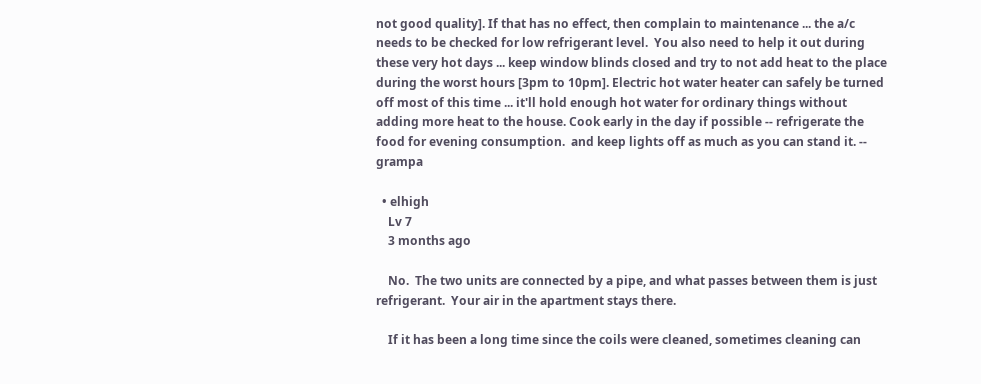not good quality]. If that has no effect, then complain to maintenance ... the a/c needs to be checked for low refrigerant level.  You also need to help it out during these very hot days ... keep window blinds closed and try to not add heat to the place during the worst hours [3pm to 10pm]. Electric hot water heater can safely be turned off most of this time ... it'll hold enough hot water for ordinary things without adding more heat to the house. Cook early in the day if possible -- refrigerate the food for evening consumption.  and keep lights off as much as you can stand it. -- grampa

  • elhigh
    Lv 7
    3 months ago

    No.  The two units are connected by a pipe, and what passes between them is just refrigerant.  Your air in the apartment stays there.

    If it has been a long time since the coils were cleaned, sometimes cleaning can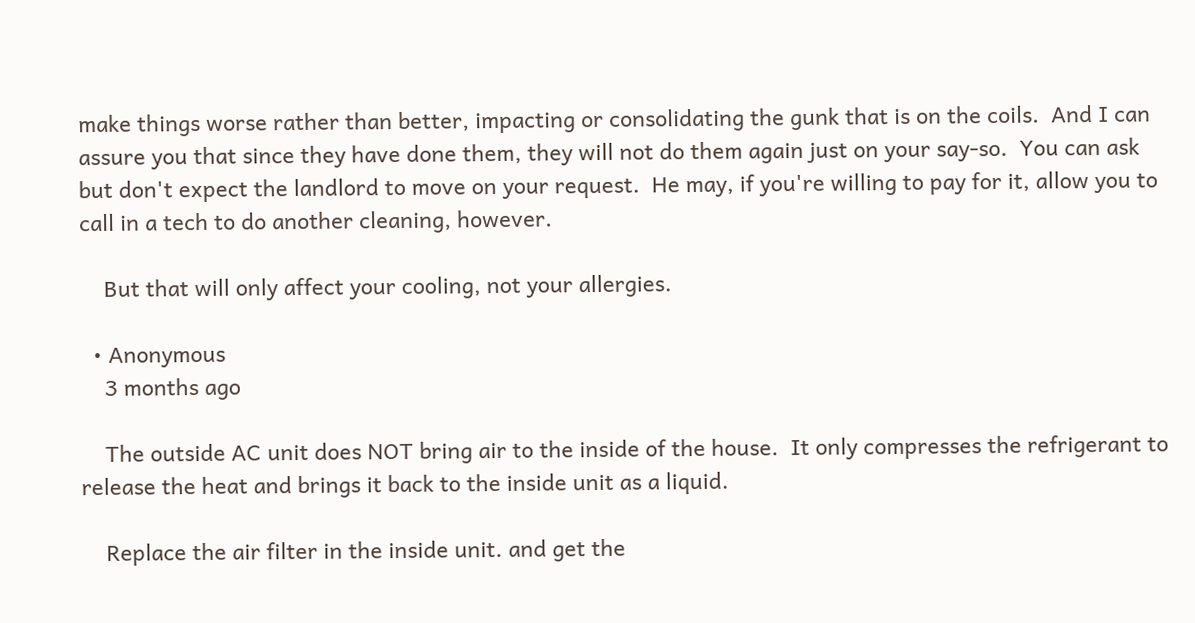make things worse rather than better, impacting or consolidating the gunk that is on the coils.  And I can assure you that since they have done them, they will not do them again just on your say-so.  You can ask but don't expect the landlord to move on your request.  He may, if you're willing to pay for it, allow you to call in a tech to do another cleaning, however.

    But that will only affect your cooling, not your allergies.

  • Anonymous
    3 months ago

    The outside AC unit does NOT bring air to the inside of the house.  It only compresses the refrigerant to release the heat and brings it back to the inside unit as a liquid.

    Replace the air filter in the inside unit. and get the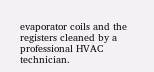evaporator coils and the registers cleaned by a professional HVAC technician.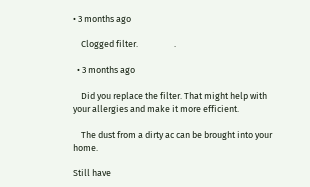• 3 months ago

    Clogged filter.                  .

  • 3 months ago

    Did you replace the filter. That might help with your allergies and make it more efficient.

    The dust from a dirty ac can be brought into your home.

Still have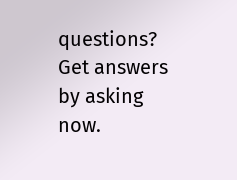questions? Get answers by asking now.